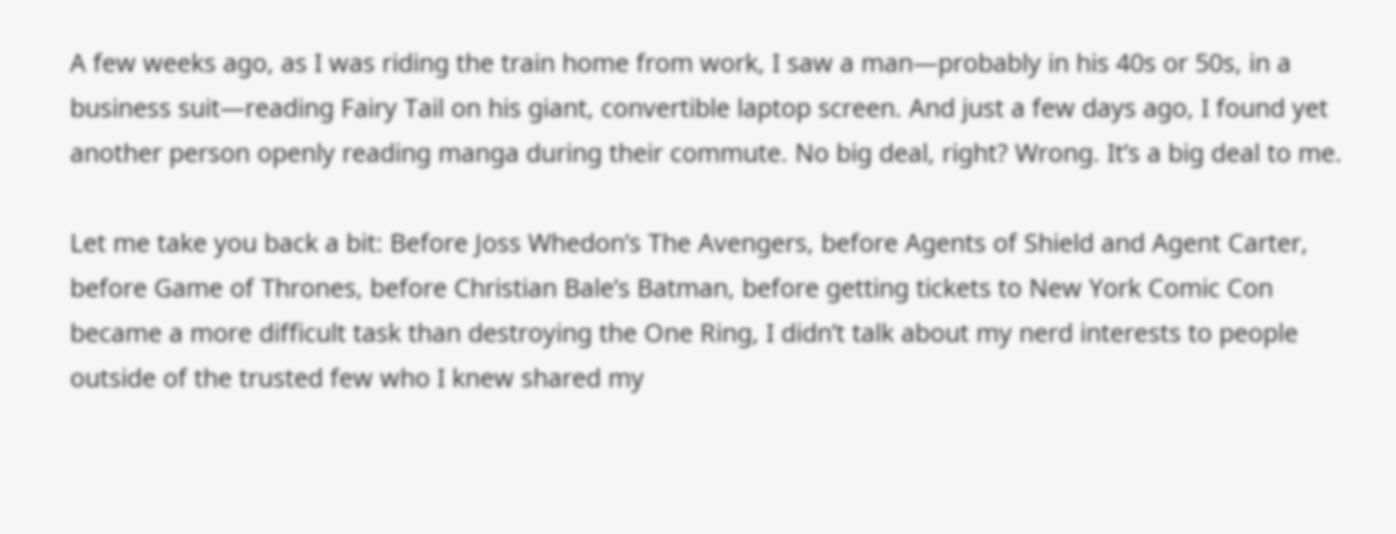A few weeks ago, as I was riding the train home from work, I saw a man—probably in his 40s or 50s, in a business suit—reading Fairy Tail on his giant, convertible laptop screen. And just a few days ago, I found yet another person openly reading manga during their commute. No big deal, right? Wrong. It’s a big deal to me.

Let me take you back a bit: Before Joss Whedon’s The Avengers, before Agents of Shield and Agent Carter, before Game of Thrones, before Christian Bale’s Batman, before getting tickets to New York Comic Con became a more difficult task than destroying the One Ring, I didn’t talk about my nerd interests to people outside of the trusted few who I knew shared my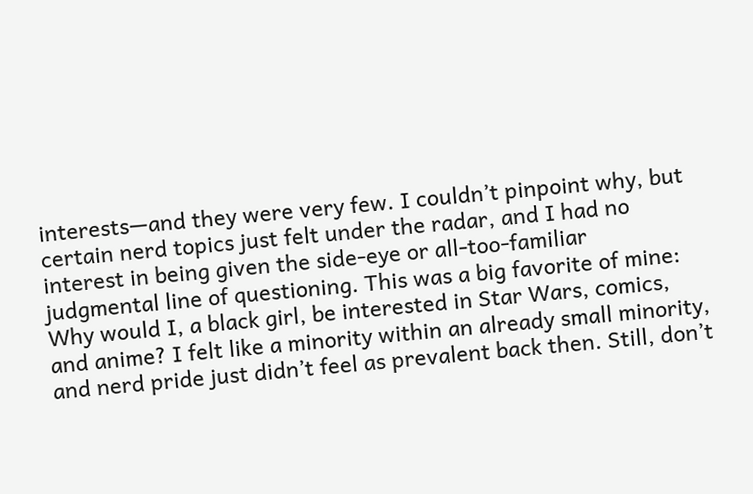interests—and they were very few. I couldn’t pinpoint why, but certain nerd topics just felt under the radar, and I had no interest in being given the side-eye or all-too-familiar judgmental line of questioning. This was a big favorite of mine: Why would I, a black girl, be interested in Star Wars, comics, and anime? I felt like a minority within an already small minority, and nerd pride just didn’t feel as prevalent back then. Still, don’t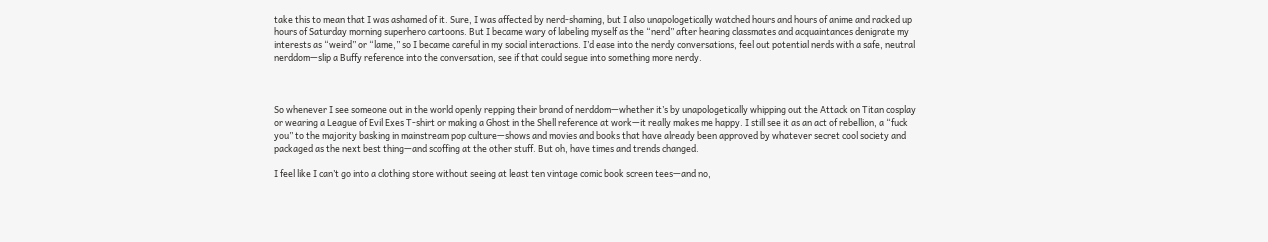take this to mean that I was ashamed of it. Sure, I was affected by nerd-shaming, but I also unapologetically watched hours and hours of anime and racked up hours of Saturday morning superhero cartoons. But I became wary of labeling myself as the “nerd” after hearing classmates and acquaintances denigrate my interests as “weird” or “lame,” so I became careful in my social interactions. I’d ease into the nerdy conversations, feel out potential nerds with a safe, neutral nerddom—slip a Buffy reference into the conversation, see if that could segue into something more nerdy.



So whenever I see someone out in the world openly repping their brand of nerddom—whether it’s by unapologetically whipping out the Attack on Titan cosplay or wearing a League of Evil Exes T-shirt or making a Ghost in the Shell reference at work—it really makes me happy. I still see it as an act of rebellion, a “fuck you” to the majority basking in mainstream pop culture—shows and movies and books that have already been approved by whatever secret cool society and packaged as the next best thing—and scoffing at the other stuff. But oh, have times and trends changed.

I feel like I can’t go into a clothing store without seeing at least ten vintage comic book screen tees—and no,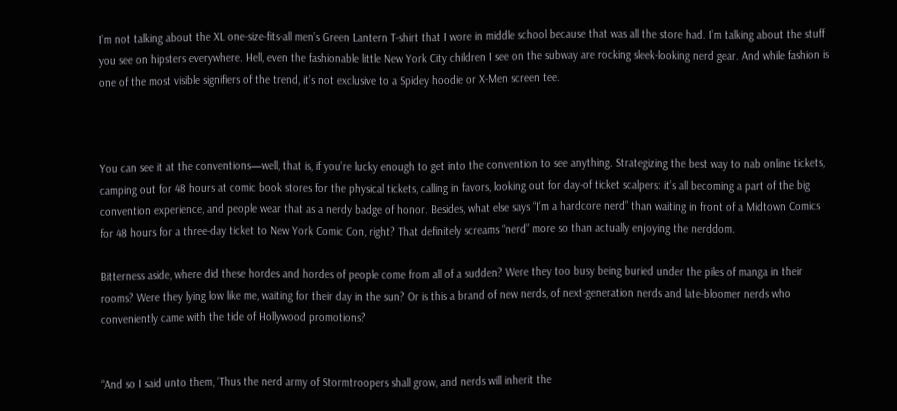I’m not talking about the XL one-size-fits-all men’s Green Lantern T-shirt that I wore in middle school because that was all the store had. I’m talking about the stuff you see on hipsters everywhere. Hell, even the fashionable little New York City children I see on the subway are rocking sleek-looking nerd gear. And while fashion is one of the most visible signifiers of the trend, it’s not exclusive to a Spidey hoodie or X-Men screen tee.



You can see it at the conventions—well, that is, if you’re lucky enough to get into the convention to see anything. Strategizing the best way to nab online tickets, camping out for 48 hours at comic book stores for the physical tickets, calling in favors, looking out for day-of ticket scalpers: it’s all becoming a part of the big convention experience, and people wear that as a nerdy badge of honor. Besides, what else says “I’m a hardcore nerd” than waiting in front of a Midtown Comics for 48 hours for a three-day ticket to New York Comic Con, right? That definitely screams “nerd” more so than actually enjoying the nerddom.

Bitterness aside, where did these hordes and hordes of people come from all of a sudden? Were they too busy being buried under the piles of manga in their rooms? Were they lying low like me, waiting for their day in the sun? Or is this a brand of new nerds, of next-generation nerds and late-bloomer nerds who conveniently came with the tide of Hollywood promotions?


“And so I said unto them, ‘Thus the nerd army of Stormtroopers shall grow, and nerds will inherit the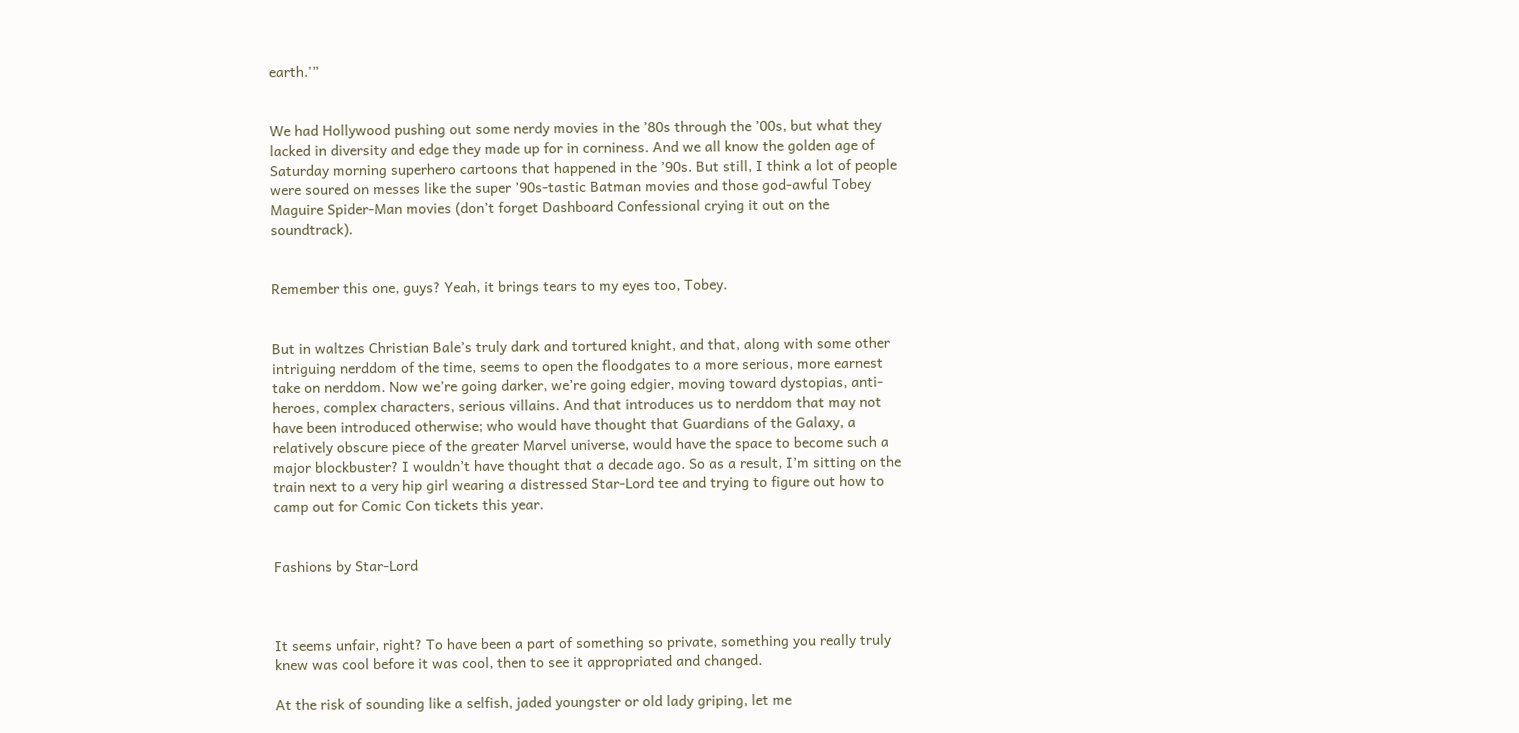earth.'”


We had Hollywood pushing out some nerdy movies in the ’80s through the ’00s, but what they lacked in diversity and edge they made up for in corniness. And we all know the golden age of Saturday morning superhero cartoons that happened in the ’90s. But still, I think a lot of people were soured on messes like the super ’90s-tastic Batman movies and those god-awful Tobey Maguire Spider-Man movies (don’t forget Dashboard Confessional crying it out on the soundtrack).


Remember this one, guys? Yeah, it brings tears to my eyes too, Tobey.


But in waltzes Christian Bale’s truly dark and tortured knight, and that, along with some other intriguing nerddom of the time, seems to open the floodgates to a more serious, more earnest take on nerddom. Now we’re going darker, we’re going edgier, moving toward dystopias, anti-heroes, complex characters, serious villains. And that introduces us to nerddom that may not have been introduced otherwise; who would have thought that Guardians of the Galaxy, a relatively obscure piece of the greater Marvel universe, would have the space to become such a major blockbuster? I wouldn’t have thought that a decade ago. So as a result, I’m sitting on the train next to a very hip girl wearing a distressed Star-Lord tee and trying to figure out how to camp out for Comic Con tickets this year.


Fashions by Star-Lord



It seems unfair, right? To have been a part of something so private, something you really truly knew was cool before it was cool, then to see it appropriated and changed.

At the risk of sounding like a selfish, jaded youngster or old lady griping, let me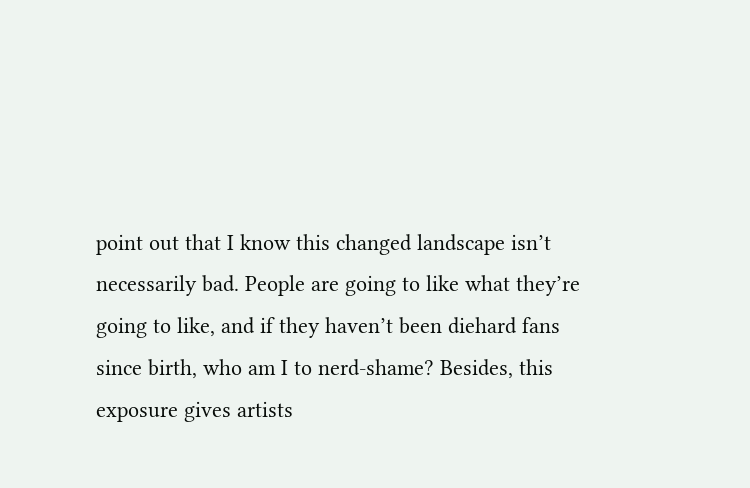point out that I know this changed landscape isn’t necessarily bad. People are going to like what they’re going to like, and if they haven’t been diehard fans since birth, who am I to nerd-shame? Besides, this exposure gives artists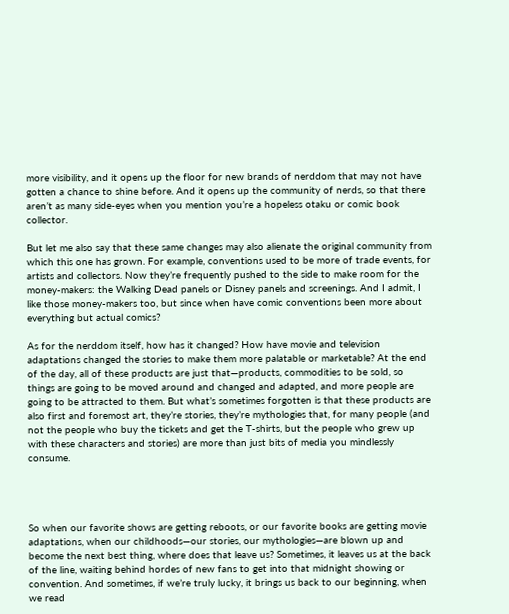more visibility, and it opens up the floor for new brands of nerddom that may not have gotten a chance to shine before. And it opens up the community of nerds, so that there aren’t as many side-eyes when you mention you’re a hopeless otaku or comic book collector.

But let me also say that these same changes may also alienate the original community from which this one has grown. For example, conventions used to be more of trade events, for artists and collectors. Now they’re frequently pushed to the side to make room for the money-makers: the Walking Dead panels or Disney panels and screenings. And I admit, I like those money-makers too, but since when have comic conventions been more about everything but actual comics?

As for the nerddom itself, how has it changed? How have movie and television adaptations changed the stories to make them more palatable or marketable? At the end of the day, all of these products are just that—products, commodities to be sold, so things are going to be moved around and changed and adapted, and more people are going to be attracted to them. But what’s sometimes forgotten is that these products are also first and foremost art, they’re stories, they’re mythologies that, for many people (and not the people who buy the tickets and get the T-shirts, but the people who grew up with these characters and stories) are more than just bits of media you mindlessly consume.




So when our favorite shows are getting reboots, or our favorite books are getting movie adaptations, when our childhoods—our stories, our mythologies—are blown up and become the next best thing, where does that leave us? Sometimes, it leaves us at the back of the line, waiting behind hordes of new fans to get into that midnight showing or convention. And sometimes, if we’re truly lucky, it brings us back to our beginning, when we read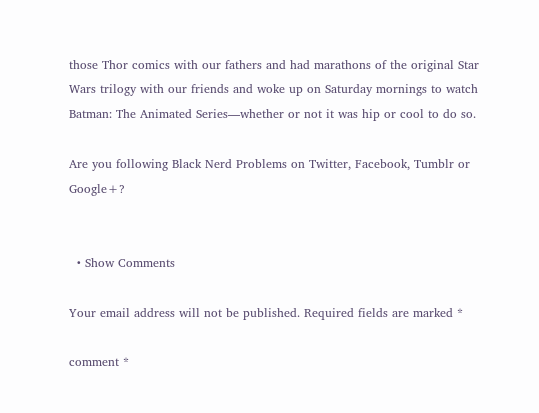those Thor comics with our fathers and had marathons of the original Star Wars trilogy with our friends and woke up on Saturday mornings to watch Batman: The Animated Series—whether or not it was hip or cool to do so.

Are you following Black Nerd Problems on Twitter, Facebook, Tumblr or Google+?


  • Show Comments

Your email address will not be published. Required fields are marked *

comment *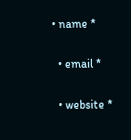• name *

  • email *

  • website *